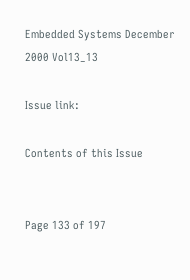Embedded Systems December 2000 Vol13_13

Issue link:

Contents of this Issue


Page 133 of 197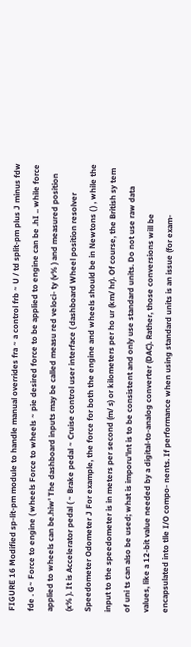FIGURE 16 Modified sp-lit-pm module to handle manual overrides fra ~ a control frb ~ U / td split-pm plus J minus fdw fde . G~ Force to engine ( wheels Force to wheels ~ pie desired force to be applied to engine can be .hI .. while force applied to wheels can be.hiw' The dashboard inputs may be called measu red veloci- ty (v% ) and measured position (x% ). It is Accelerator pedal ( ~ Brake pedal ~ Cruise control user interface ( dashboard Wheel position resolver Speedometer Odometer J For example, the force for both the engine and wheels should be in Newtons ( ) , while the input to the speedometer is in meters per second (m/ s) or kilometers per ho ur (km/ hr). Of course, the British sy tem of uni ts can also be used; what is imporu'lnt is to be consistent and only use standard units. Do not use raw data values, like a 12-bit value needed by a digital-to-analog converter (DAC). Rather, those conversions will be encapsulated into tlle I/O compo- nents. If performance when using standard units is an issue (for exam-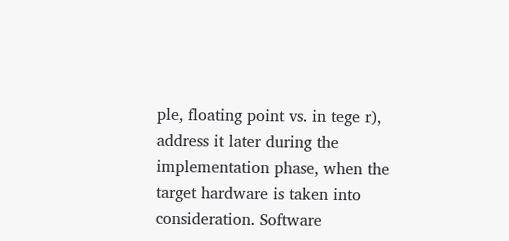ple, floating point vs. in tege r), address it later during the implementation phase, when the target hardware is taken into consideration. Software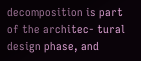decomposition is part of the architec- tural design phase, and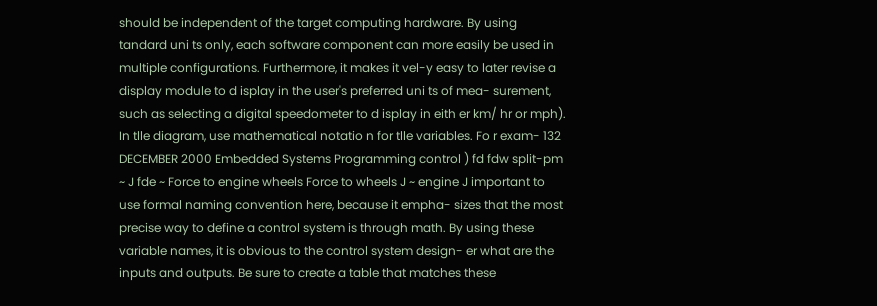should be independent of the target computing hardware. By using tandard uni ts only, each software component can more easily be used in multiple configurations. Furthermore, it makes it vel-y easy to later revise a display module to d isplay in the user's preferred uni ts of mea- surement, such as selecting a digital speedometer to d isplay in eith er km/ hr or mph). In tlle diagram, use mathematical notatio n for tlle variables. Fo r exam- 132 DECEMBER 2000 Embedded Systems Programming control ) fd fdw split-pm ~ J fde ~ Force to engine wheels Force to wheels J ~ engine J important to use formal naming convention here, because it empha- sizes that the most precise way to define a control system is through math. By using these variable names, it is obvious to the control system design- er what are the inputs and outputs. Be sure to create a table that matches these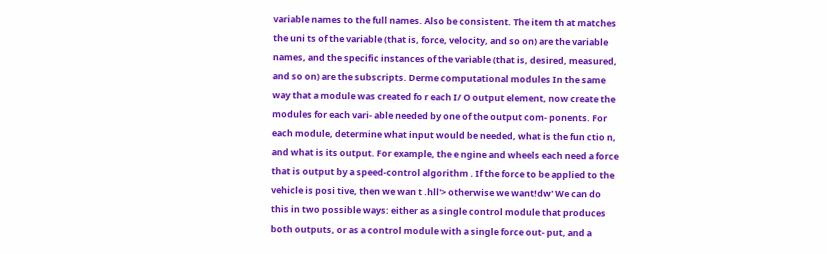variable names to the full names. Also be consistent. The item th at matches the uni ts of the variable (that is, force, velocity, and so on) are the variable names, and the specific instances of the variable (that is, desired, measured, and so on) are the subscripts. Derme computational modules In the same way that a module was created fo r each I/ O output element, now create the modules for each vari- able needed by one of the output com- ponents. For each module, determine what input would be needed, what is the fun ctio n, and what is its output. For example, the e ngine and wheels each need a force that is output by a speed-control algorithm . If the force to be applied to the vehicle is posi tive, then we wan t .hll'> otherwise we want!dw' We can do this in two possible ways: either as a single control module that produces both outputs, or as a control module with a single force out- put, and a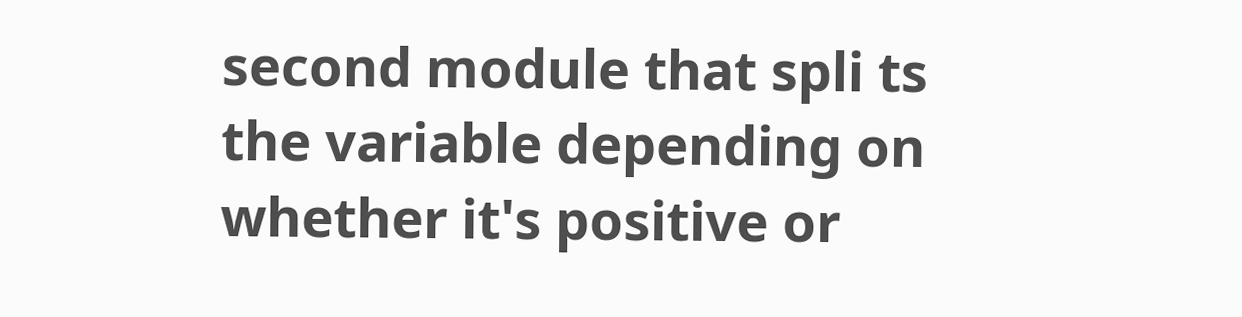second module that spli ts the variable depending on whether it's positive or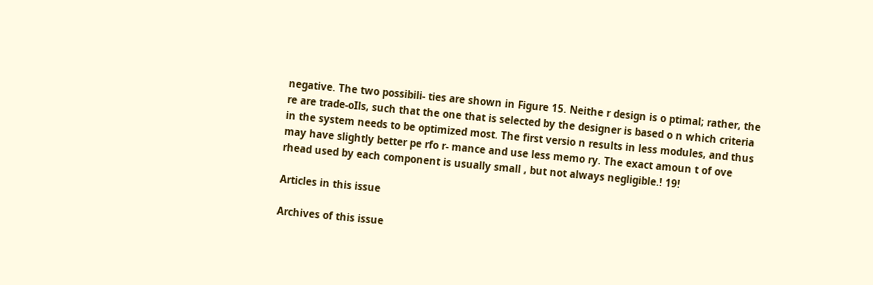negative. The two possibili- ties are shown in Figure 15. Neithe r design is o ptimal; rather, the re are trade-oIls, such that the one that is selected by the designer is based o n which criteria in the system needs to be optimized most. The first versio n results in less modules, and thus may have slightly better pe rfo r- mance and use less memo ry. The exact amoun t of ove rhead used by each component is usually small , but not always negligible.! 19!

Articles in this issue

Archives of this issue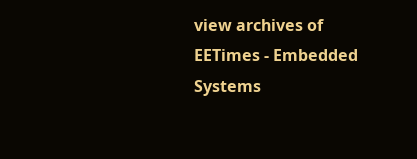view archives of EETimes - Embedded Systems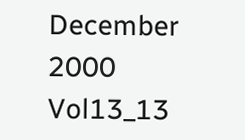December 2000 Vol13_13